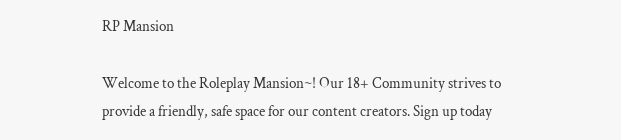RP Mansion

Welcome to the Roleplay Mansion~! Our 18+ Community strives to provide a friendly, safe space for our content creators. Sign up today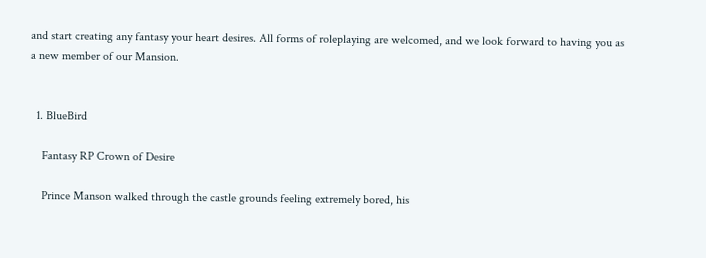and start creating any fantasy your heart desires. All forms of roleplaying are welcomed, and we look forward to having you as a new member of our Mansion.


  1. BlueBird

    Fantasy RP Crown of Desire

    Prince Manson walked through the castle grounds feeling extremely bored, his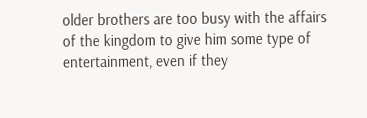older brothers are too busy with the affairs of the kingdom to give him some type of entertainment, even if they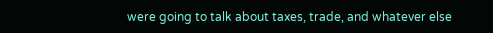were going to talk about taxes, trade, and whatever else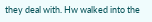they deal with. Hw walked into the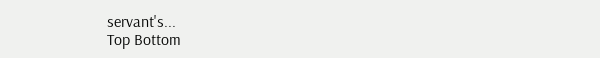servant's...
Top Bottom